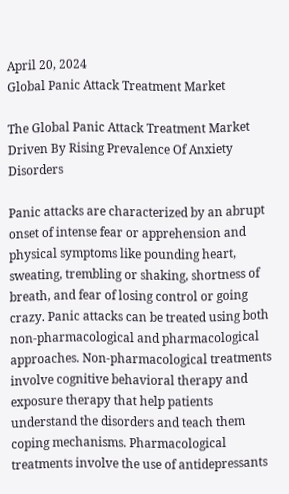April 20, 2024
Global Panic Attack Treatment Market

The Global Panic Attack Treatment Market Driven By Rising Prevalence Of Anxiety Disorders

Panic attacks are characterized by an abrupt onset of intense fear or apprehension and physical symptoms like pounding heart, sweating, trembling or shaking, shortness of breath, and fear of losing control or going crazy. Panic attacks can be treated using both non-pharmacological and pharmacological approaches. Non-pharmacological treatments involve cognitive behavioral therapy and exposure therapy that help patients understand the disorders and teach them coping mechanisms. Pharmacological treatments involve the use of antidepressants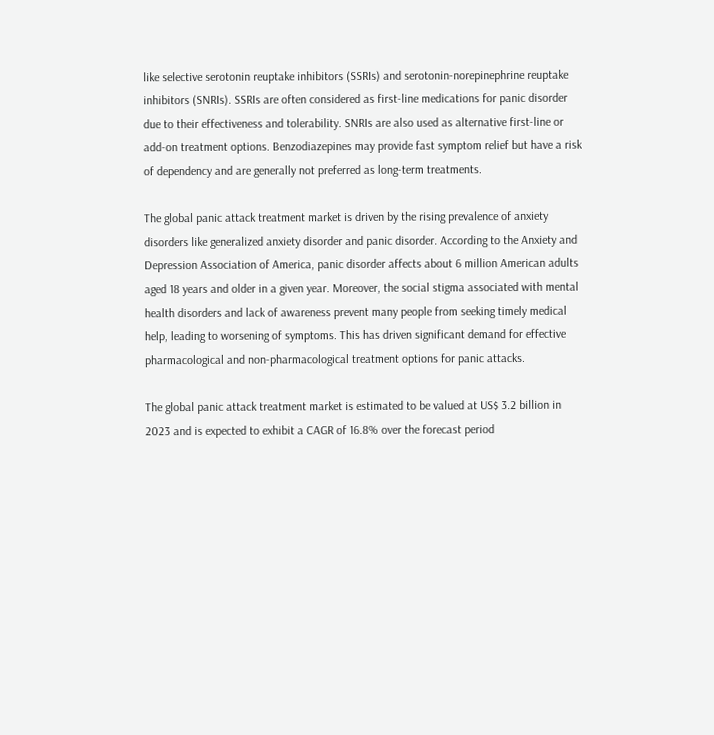like selective serotonin reuptake inhibitors (SSRIs) and serotonin-norepinephrine reuptake inhibitors (SNRIs). SSRIs are often considered as first-line medications for panic disorder due to their effectiveness and tolerability. SNRIs are also used as alternative first-line or add-on treatment options. Benzodiazepines may provide fast symptom relief but have a risk of dependency and are generally not preferred as long-term treatments.

The global panic attack treatment market is driven by the rising prevalence of anxiety disorders like generalized anxiety disorder and panic disorder. According to the Anxiety and Depression Association of America, panic disorder affects about 6 million American adults aged 18 years and older in a given year. Moreover, the social stigma associated with mental health disorders and lack of awareness prevent many people from seeking timely medical help, leading to worsening of symptoms. This has driven significant demand for effective pharmacological and non-pharmacological treatment options for panic attacks.

The global panic attack treatment market is estimated to be valued at US$ 3.2 billion in 2023 and is expected to exhibit a CAGR of 16.8% over the forecast period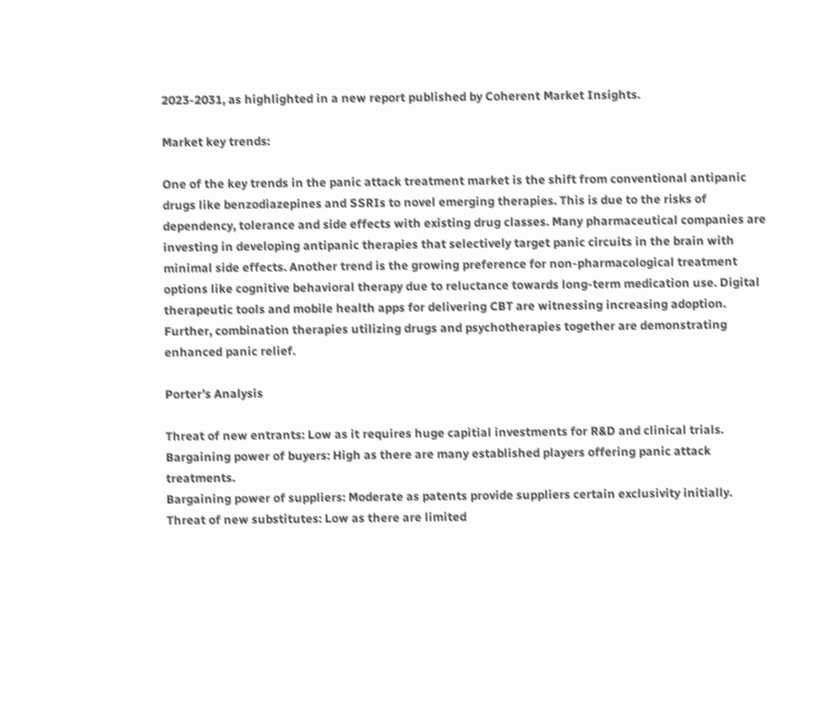2023-2031, as highlighted in a new report published by Coherent Market Insights.

Market key trends:

One of the key trends in the panic attack treatment market is the shift from conventional antipanic drugs like benzodiazepines and SSRIs to novel emerging therapies. This is due to the risks of dependency, tolerance and side effects with existing drug classes. Many pharmaceutical companies are investing in developing antipanic therapies that selectively target panic circuits in the brain with minimal side effects. Another trend is the growing preference for non-pharmacological treatment options like cognitive behavioral therapy due to reluctance towards long-term medication use. Digital therapeutic tools and mobile health apps for delivering CBT are witnessing increasing adoption. Further, combination therapies utilizing drugs and psychotherapies together are demonstrating enhanced panic relief.

Porter’s Analysis

Threat of new entrants: Low as it requires huge capitial investments for R&D and clinical trials.
Bargaining power of buyers: High as there are many established players offering panic attack treatments.
Bargaining power of suppliers: Moderate as patents provide suppliers certain exclusivity initially.
Threat of new substitutes: Low as there are limited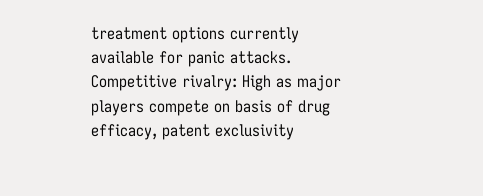treatment options currently available for panic attacks.
Competitive rivalry: High as major players compete on basis of drug efficacy, patent exclusivity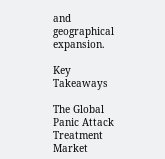and geographical expansion.

Key Takeaways

The Global Panic Attack Treatment Market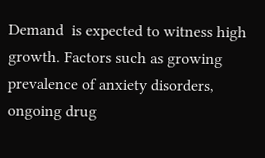Demand  is expected to witness high growth. Factors such as growing prevalence of anxiety disorders, ongoing drug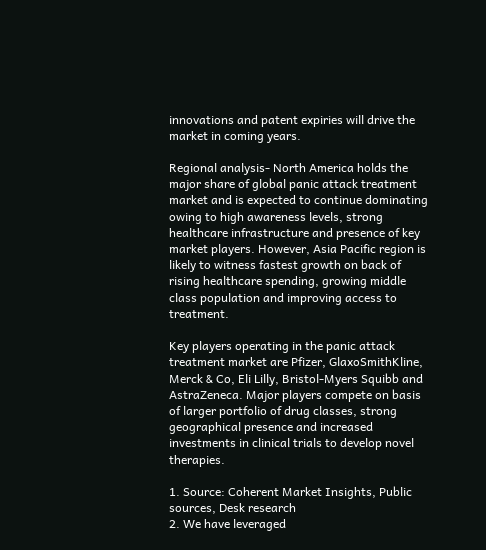innovations and patent expiries will drive the market in coming years.

Regional analysis- North America holds the major share of global panic attack treatment market and is expected to continue dominating owing to high awareness levels, strong healthcare infrastructure and presence of key market players. However, Asia Pacific region is likely to witness fastest growth on back of rising healthcare spending, growing middle class population and improving access to treatment.

Key players operating in the panic attack treatment market are Pfizer, GlaxoSmithKline, Merck & Co, Eli Lilly, Bristol-Myers Squibb and AstraZeneca. Major players compete on basis of larger portfolio of drug classes, strong geographical presence and increased investments in clinical trials to develop novel therapies.

1. Source: Coherent Market Insights, Public sources, Desk research
2. We have leveraged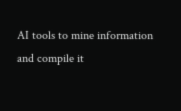AI tools to mine information and compile it